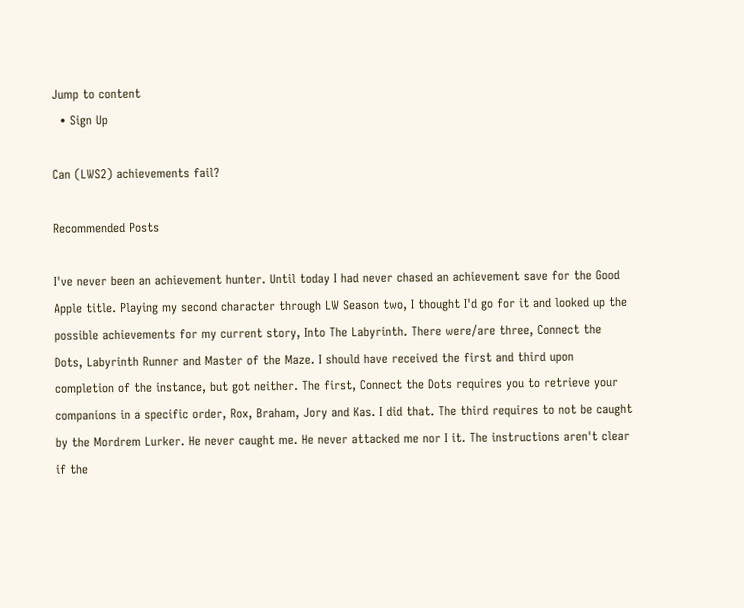Jump to content
  • Sign Up

Can (LWS2) achievements fail?

Recommended Posts

I've never been an achievement hunter. Until today I had never chased an achievement save for the Good Apple title. Playing my second character through LW Season two, I thought I'd go for it and looked up the possible achievements for my current story, Into The Labyrinth. There were/are three, Connect the Dots, Labyrinth Runner and Master of the Maze. I should have received the first and third upon completion of the instance, but got neither. The first, Connect the Dots requires you to retrieve your companions in a specific order, Rox, Braham, Jory and Kas. I did that. The third requires to not be caught by the Mordrem Lurker. He never caught me. He never attacked me nor I it. The instructions aren't clear if the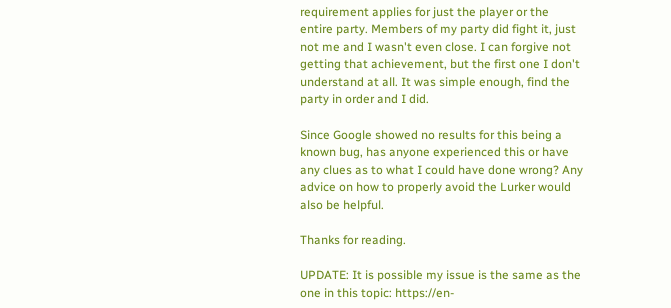requirement applies for just the player or the entire party. Members of my party did fight it, just not me and I wasn't even close. I can forgive not getting that achievement, but the first one I don't understand at all. It was simple enough, find the party in order and I did.

Since Google showed no results for this being a known bug, has anyone experienced this or have any clues as to what I could have done wrong? Any advice on how to properly avoid the Lurker would also be helpful.

Thanks for reading.

UPDATE: It is possible my issue is the same as the one in this topic: https://en-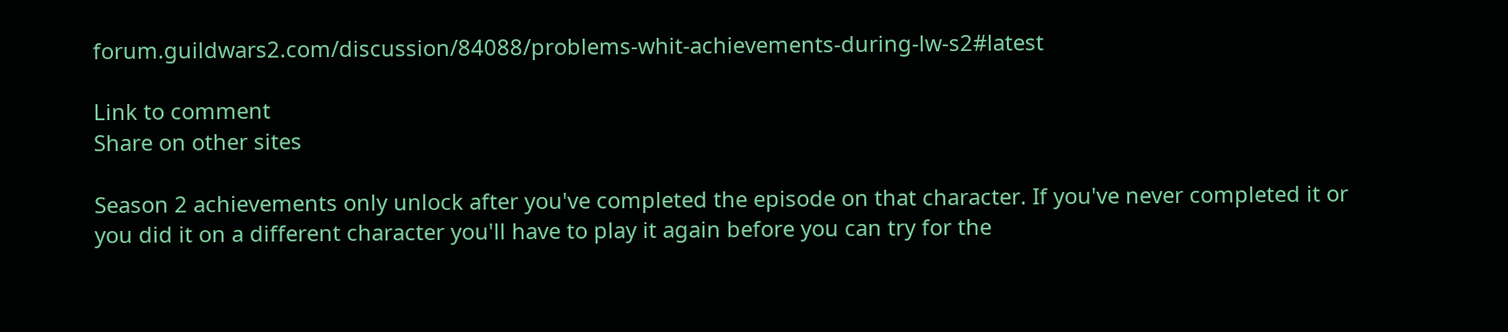forum.guildwars2.com/discussion/84088/problems-whit-achievements-during-lw-s2#latest

Link to comment
Share on other sites

Season 2 achievements only unlock after you've completed the episode on that character. If you've never completed it or you did it on a different character you'll have to play it again before you can try for the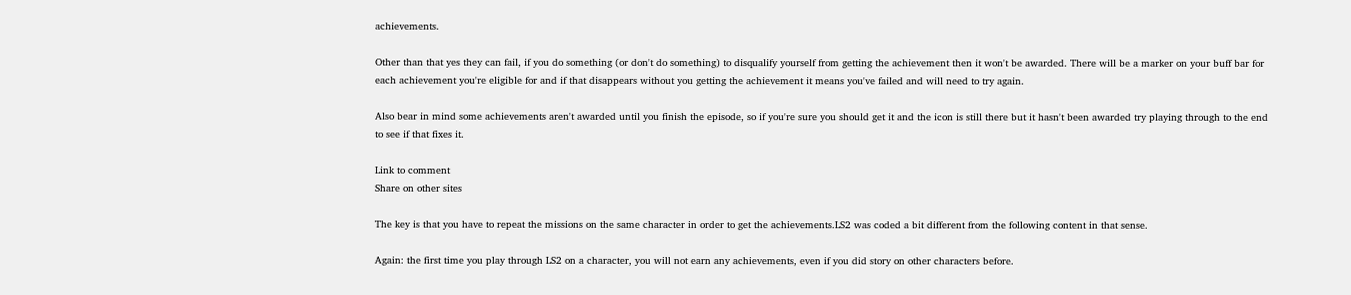achievements.

Other than that yes they can fail, if you do something (or don't do something) to disqualify yourself from getting the achievement then it won't be awarded. There will be a marker on your buff bar for each achievement you're eligible for and if that disappears without you getting the achievement it means you've failed and will need to try again.

Also bear in mind some achievements aren't awarded until you finish the episode, so if you're sure you should get it and the icon is still there but it hasn't been awarded try playing through to the end to see if that fixes it.

Link to comment
Share on other sites

The key is that you have to repeat the missions on the same character in order to get the achievements.LS2 was coded a bit different from the following content in that sense.

Again: the first time you play through LS2 on a character, you will not earn any achievements, even if you did story on other characters before.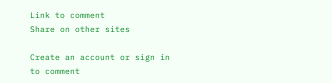Link to comment
Share on other sites

Create an account or sign in to comment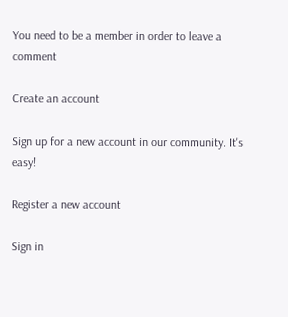You need to be a member in order to leave a comment

Create an account

Sign up for a new account in our community. It's easy!

Register a new account

Sign in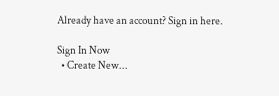Already have an account? Sign in here.

Sign In Now
  • Create New...